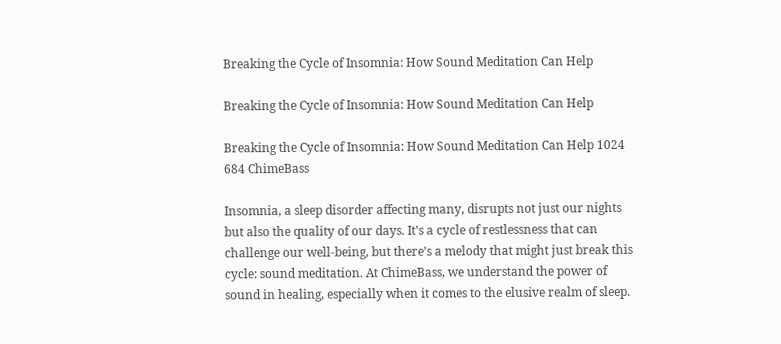Breaking the Cycle of Insomnia: How Sound Meditation Can Help

Breaking the Cycle of Insomnia: How Sound Meditation Can Help

Breaking the Cycle of Insomnia: How Sound Meditation Can Help 1024 684 ChimeBass

Insomnia, a sleep disorder affecting many, disrupts not just our nights but also the quality of our days. It’s a cycle of restlessness that can challenge our well-being, but there’s a melody that might just break this cycle: sound meditation. At ChimeBass, we understand the power of sound in healing, especially when it comes to the elusive realm of sleep.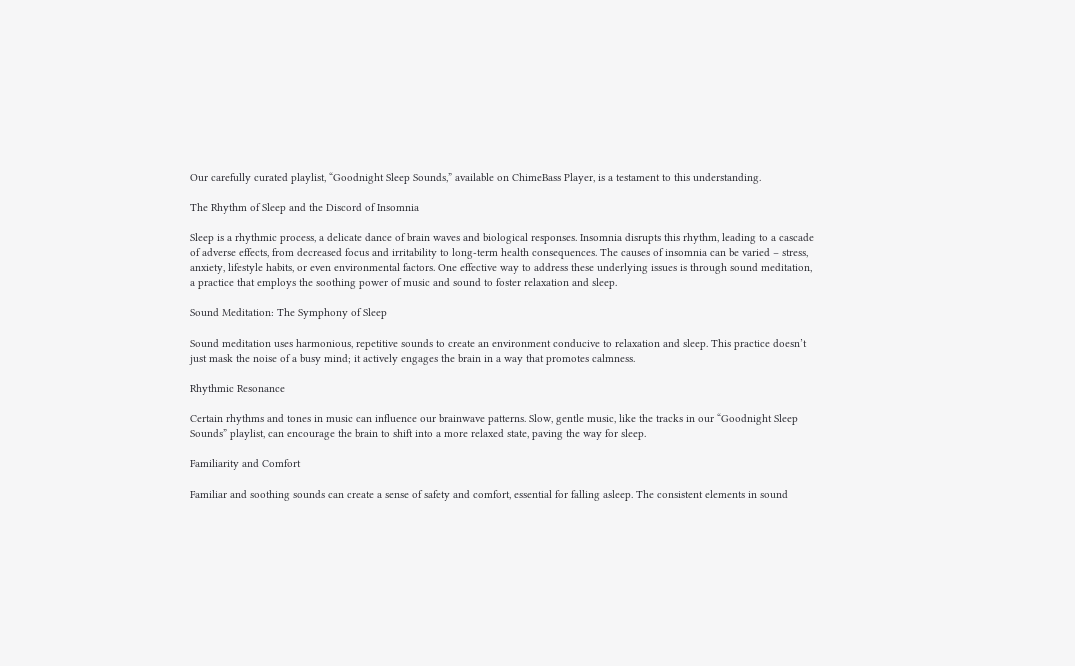Our carefully curated playlist, “Goodnight Sleep Sounds,” available on ChimeBass Player, is a testament to this understanding.

The Rhythm of Sleep and the Discord of Insomnia

Sleep is a rhythmic process, a delicate dance of brain waves and biological responses. Insomnia disrupts this rhythm, leading to a cascade of adverse effects, from decreased focus and irritability to long-term health consequences. The causes of insomnia can be varied – stress, anxiety, lifestyle habits, or even environmental factors. One effective way to address these underlying issues is through sound meditation, a practice that employs the soothing power of music and sound to foster relaxation and sleep.

Sound Meditation: The Symphony of Sleep

Sound meditation uses harmonious, repetitive sounds to create an environment conducive to relaxation and sleep. This practice doesn’t just mask the noise of a busy mind; it actively engages the brain in a way that promotes calmness.

Rhythmic Resonance

Certain rhythms and tones in music can influence our brainwave patterns. Slow, gentle music, like the tracks in our “Goodnight Sleep Sounds” playlist, can encourage the brain to shift into a more relaxed state, paving the way for sleep.

Familiarity and Comfort

Familiar and soothing sounds can create a sense of safety and comfort, essential for falling asleep. The consistent elements in sound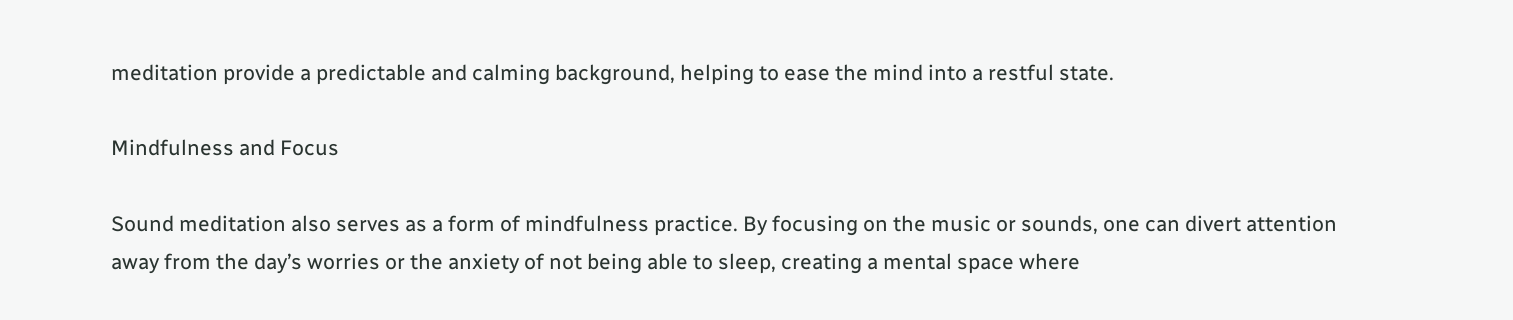meditation provide a predictable and calming background, helping to ease the mind into a restful state.

Mindfulness and Focus

Sound meditation also serves as a form of mindfulness practice. By focusing on the music or sounds, one can divert attention away from the day’s worries or the anxiety of not being able to sleep, creating a mental space where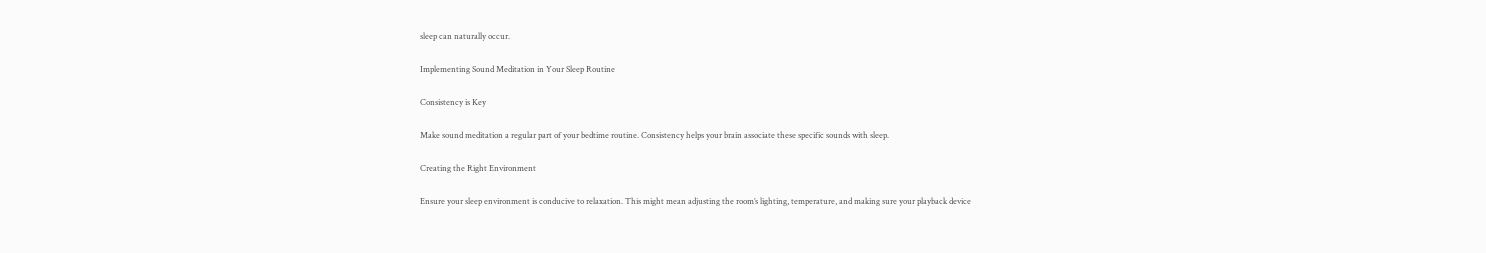sleep can naturally occur.

Implementing Sound Meditation in Your Sleep Routine

Consistency is Key

Make sound meditation a regular part of your bedtime routine. Consistency helps your brain associate these specific sounds with sleep.

Creating the Right Environment

Ensure your sleep environment is conducive to relaxation. This might mean adjusting the room’s lighting, temperature, and making sure your playback device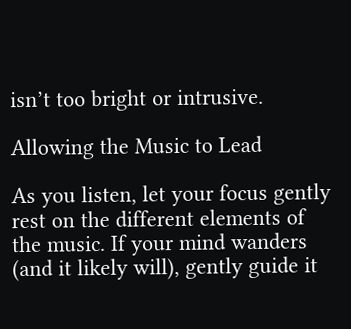isn’t too bright or intrusive.

Allowing the Music to Lead

As you listen, let your focus gently rest on the different elements of the music. If your mind wanders (and it likely will), gently guide it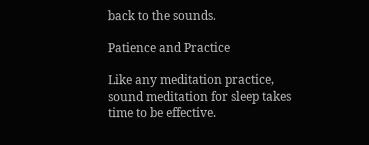back to the sounds.

Patience and Practice

Like any meditation practice, sound meditation for sleep takes time to be effective.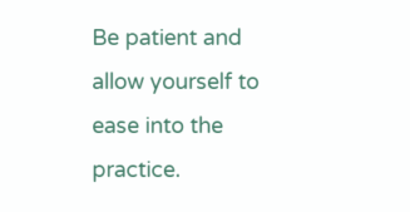Be patient and allow yourself to ease into the practice.